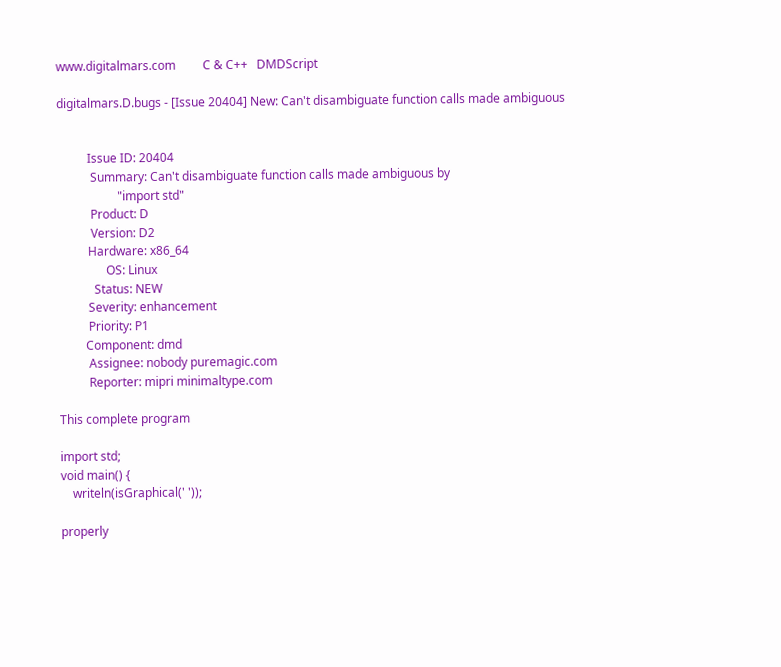www.digitalmars.com         C & C++   DMDScript

digitalmars.D.bugs - [Issue 20404] New: Can't disambiguate function calls made ambiguous


          Issue ID: 20404
           Summary: Can't disambiguate function calls made ambiguous by
                    "import std"
           Product: D
           Version: D2
          Hardware: x86_64
                OS: Linux
            Status: NEW
          Severity: enhancement
          Priority: P1
         Component: dmd
          Assignee: nobody puremagic.com
          Reporter: mipri minimaltype.com

This complete program

import std;
void main() {
    writeln(isGraphical(' '));

properly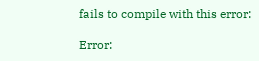fails to compile with this error:

Error: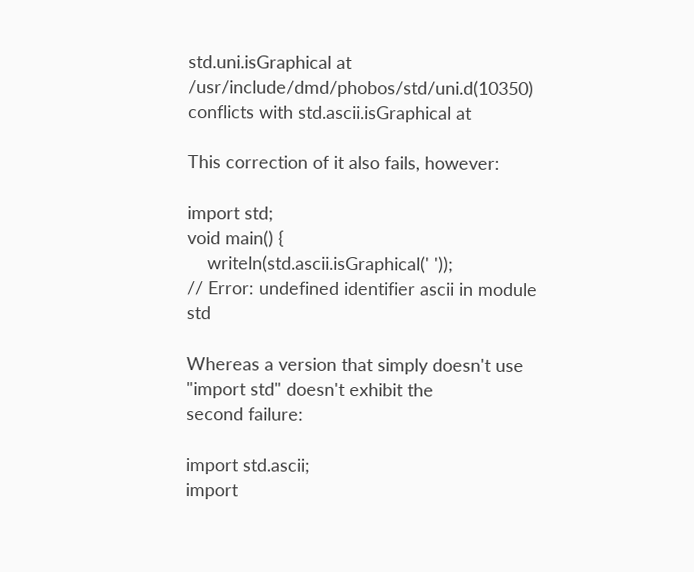std.uni.isGraphical at /usr/include/dmd/phobos/std/uni.d(10350)
conflicts with std.ascii.isGraphical at

This correction of it also fails, however:

import std;
void main() {
    writeln(std.ascii.isGraphical(' '));
// Error: undefined identifier ascii in module std

Whereas a version that simply doesn't use "import std" doesn't exhibit the
second failure:

import std.ascii;
import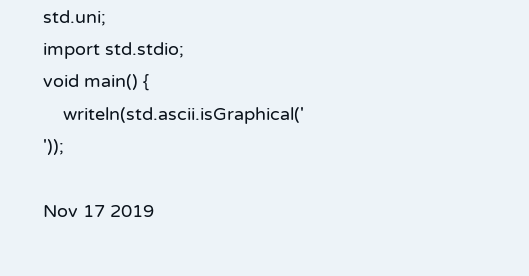std.uni;
import std.stdio;
void main() {
    writeln(std.ascii.isGraphical(' '));

Nov 17 2019